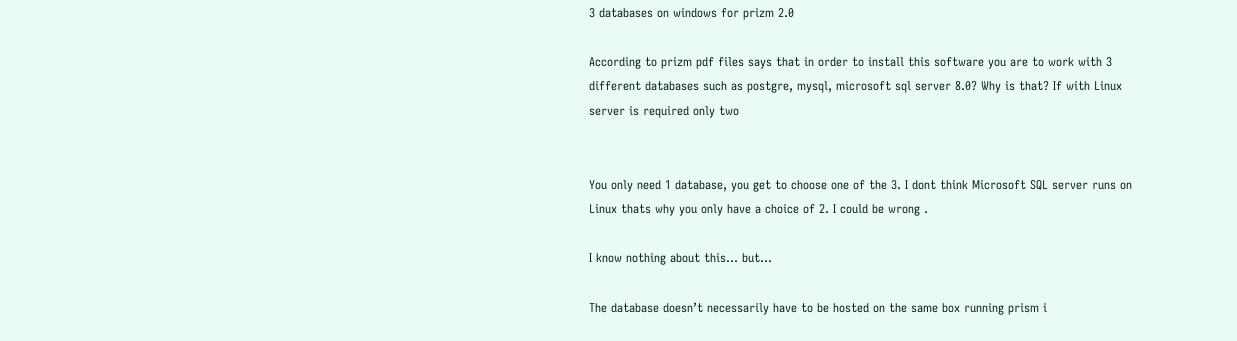3 databases on windows for prizm 2.0

According to prizm pdf files says that in order to install this software you are to work with 3 different databases such as postgre, mysql, microsoft sql server 8.0? Why is that? If with Linux server is required only two


You only need 1 database, you get to choose one of the 3. I dont think Microsoft SQL server runs on Linux thats why you only have a choice of 2. I could be wrong .

I know nothing about this… but…

The database doesn’t necessarily have to be hosted on the same box running prism i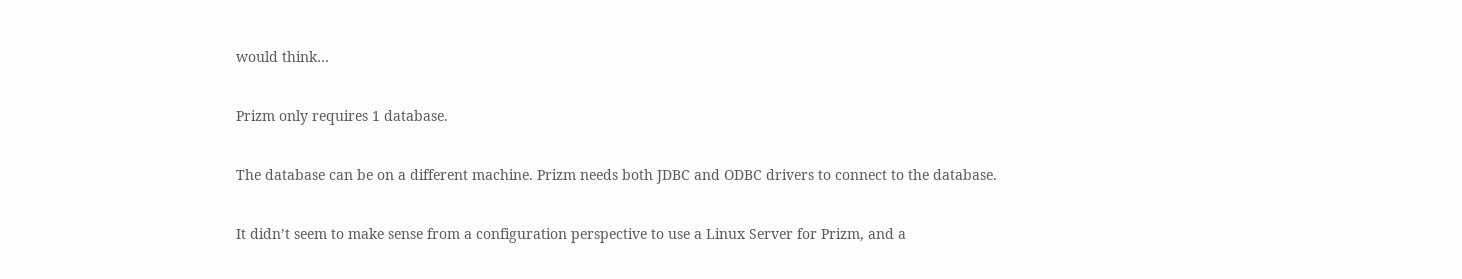would think…

Prizm only requires 1 database.

The database can be on a different machine. Prizm needs both JDBC and ODBC drivers to connect to the database.

It didn’t seem to make sense from a configuration perspective to use a Linux Server for Prizm, and a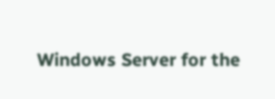Windows Server for the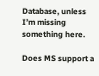Database, unless I’m missing something here.

Does MS support a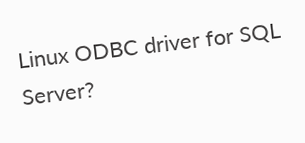Linux ODBC driver for SQL Server?